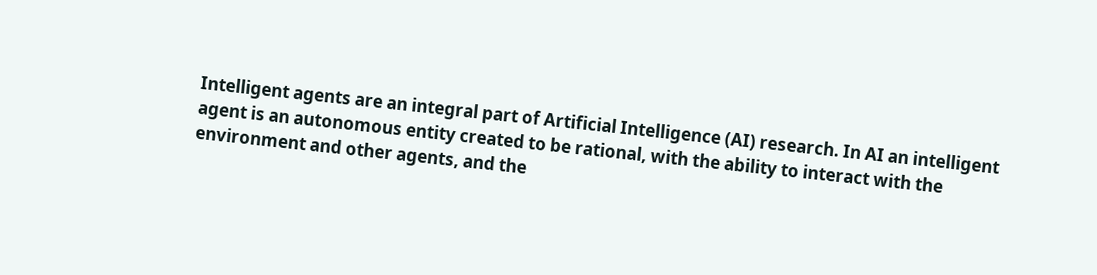Intelligent agents are an integral part of Artificial Intelligence (AI) research. In AI an intelligent agent is an autonomous entity created to be rational, with the ability to interact with the environment and other agents, and the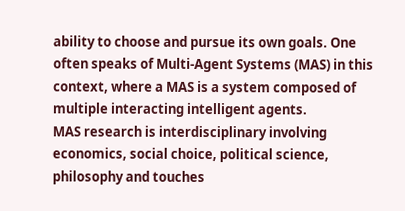ability to choose and pursue its own goals. One often speaks of Multi-Agent Systems (MAS) in this context, where a MAS is a system composed of multiple interacting intelligent agents.
MAS research is interdisciplinary involving economics, social choice, political science, philosophy and touches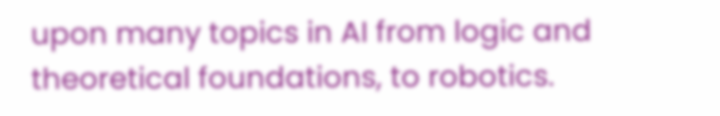upon many topics in AI from logic and theoretical foundations, to robotics.